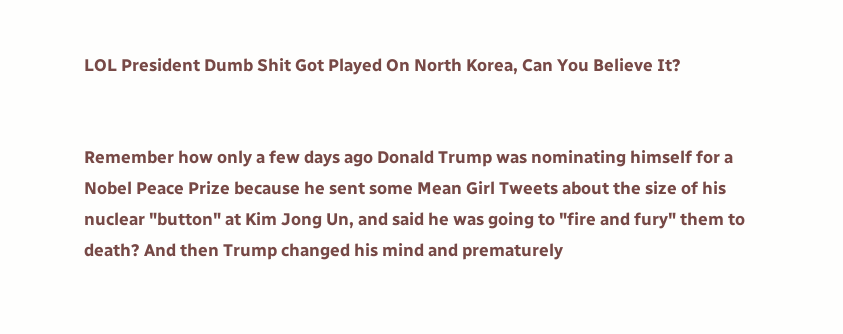LOL President Dumb Shit Got Played On North Korea, Can You Believe It?


Remember how only a few days ago Donald Trump was nominating himself for a Nobel Peace Prize because he sent some Mean Girl Tweets about the size of his nuclear "button" at Kim Jong Un, and said he was going to "fire and fury" them to death? And then Trump changed his mind and prematurely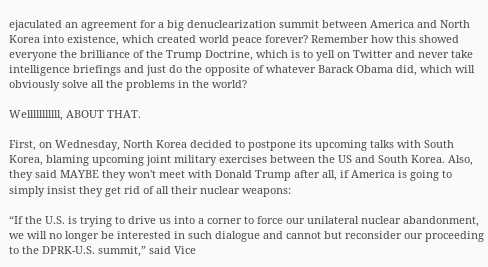ejaculated an agreement for a big denuclearization summit between America and North Korea into existence, which created world peace forever? Remember how this showed everyone the brilliance of the Trump Doctrine, which is to yell on Twitter and never take intelligence briefings and just do the opposite of whatever Barack Obama did, which will obviously solve all the problems in the world?

Welllllllllll, ABOUT THAT.

First, on Wednesday, North Korea decided to postpone its upcoming talks with South Korea, blaming upcoming joint military exercises between the US and South Korea. Also, they said MAYBE they won't meet with Donald Trump after all, if America is going to simply insist they get rid of all their nuclear weapons:

“If the U.S. is trying to drive us into a corner to force our unilateral nuclear abandonment, we will no longer be interested in such dialogue and cannot but reconsider our proceeding to the DPRK-U.S. summit,” said Vice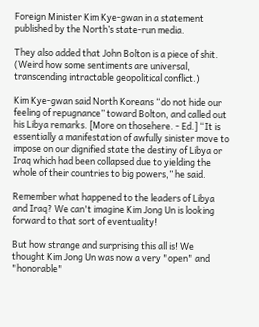Foreign Minister Kim Kye-gwan in a statement published by the North’s state-run media.

They also added that John Bolton is a piece of shit. (Weird how some sentiments are universal, transcending intractable geopolitical conflict.)

Kim Kye-gwan said North Koreans “do not hide our feeling of repugnance” toward Bolton, and called out his Libya remarks. [More on thosehere. - Ed.] “It is essentially a manifestation of awfully sinister move to impose on our dignified state the destiny of Libya or Iraq which had been collapsed due to yielding the whole of their countries to big powers,” he said.

Remember what happened to the leaders of Libya and Iraq? We can't imagine Kim Jong Un is looking forward to that sort of eventuality!

But how strange and surprising this all is! We thought Kim Jong Un was now a very "open" and "honorable"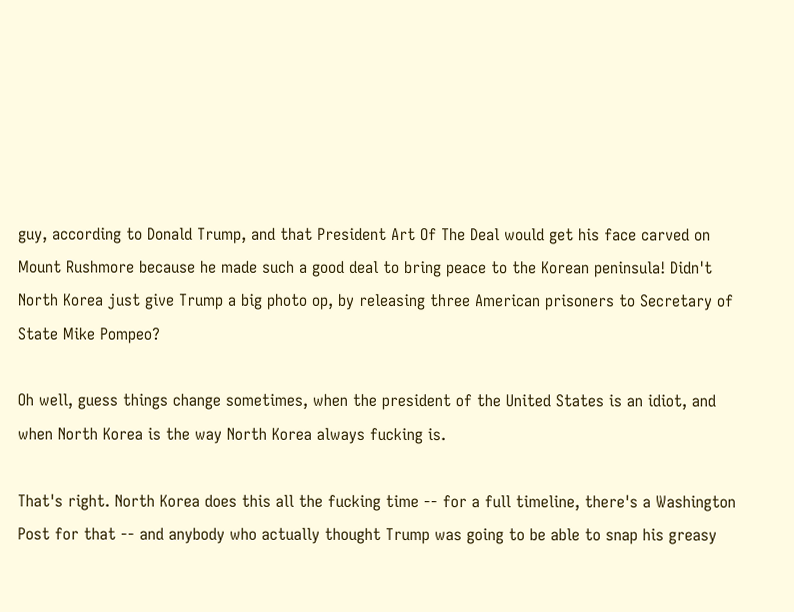guy, according to Donald Trump, and that President Art Of The Deal would get his face carved on Mount Rushmore because he made such a good deal to bring peace to the Korean peninsula! Didn't North Korea just give Trump a big photo op, by releasing three American prisoners to Secretary of State Mike Pompeo?

Oh well, guess things change sometimes, when the president of the United States is an idiot, and when North Korea is the way North Korea always fucking is.

That's right. North Korea does this all the fucking time -- for a full timeline, there's a Washington Post for that -- and anybody who actually thought Trump was going to be able to snap his greasy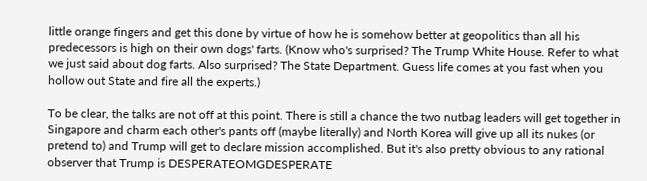little orange fingers and get this done by virtue of how he is somehow better at geopolitics than all his predecessors is high on their own dogs' farts. (Know who's surprised? The Trump White House. Refer to what we just said about dog farts. Also surprised? The State Department. Guess life comes at you fast when you hollow out State and fire all the experts.)

To be clear, the talks are not off at this point. There is still a chance the two nutbag leaders will get together in Singapore and charm each other's pants off (maybe literally) and North Korea will give up all its nukes (or pretend to) and Trump will get to declare mission accomplished. But it's also pretty obvious to any rational observer that Trump is DESPERATEOMGDESPERATE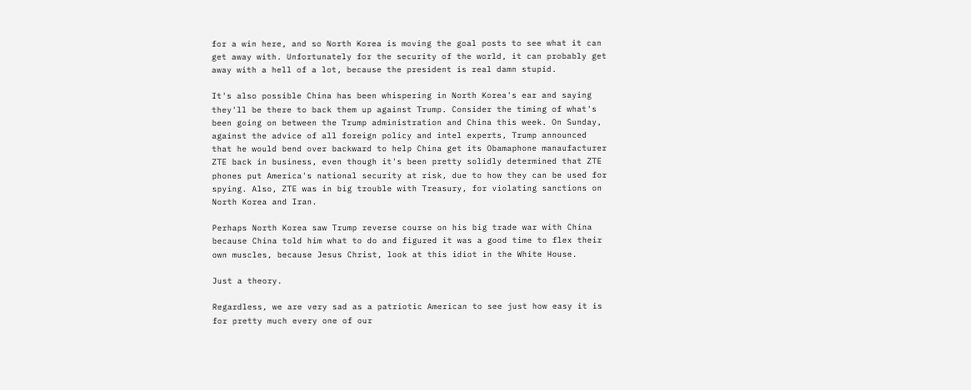for a win here, and so North Korea is moving the goal posts to see what it can get away with. Unfortunately for the security of the world, it can probably get away with a hell of a lot, because the president is real damn stupid.

It's also possible China has been whispering in North Korea's ear and saying they'll be there to back them up against Trump. Consider the timing of what's been going on between the Trump administration and China this week. On Sunday, against the advice of all foreign policy and intel experts, Trump announced that he would bend over backward to help China get its Obamaphone manaufacturer ZTE back in business, even though it's been pretty solidly determined that ZTE phones put America's national security at risk, due to how they can be used for spying. Also, ZTE was in big trouble with Treasury, for violating sanctions on North Korea and Iran.

Perhaps North Korea saw Trump reverse course on his big trade war with China because China told him what to do and figured it was a good time to flex their own muscles, because Jesus Christ, look at this idiot in the White House.

Just a theory.

Regardless, we are very sad as a patriotic American to see just how easy it is for pretty much every one of our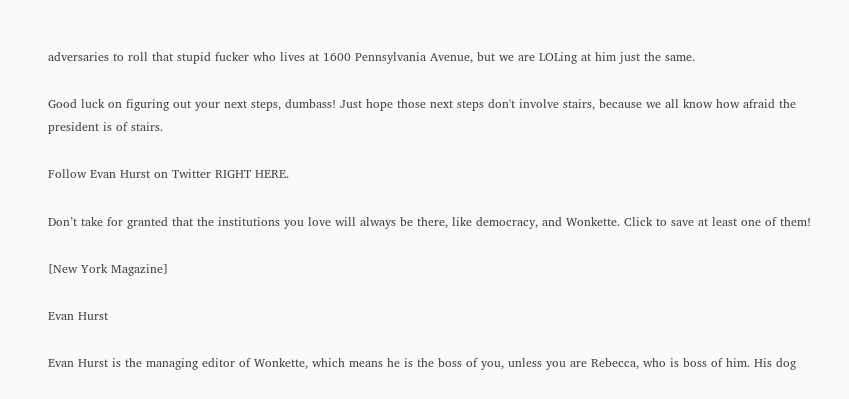adversaries to roll that stupid fucker who lives at 1600 Pennsylvania Avenue, but we are LOLing at him just the same.

Good luck on figuring out your next steps, dumbass! Just hope those next steps don't involve stairs, because we all know how afraid the president is of stairs.

Follow Evan Hurst on Twitter RIGHT HERE.

Don’t take for granted that the institutions you love will always be there, like democracy, and Wonkette. Click to save at least one of them!

[New York Magazine]

Evan Hurst

Evan Hurst is the managing editor of Wonkette, which means he is the boss of you, unless you are Rebecca, who is boss of him. His dog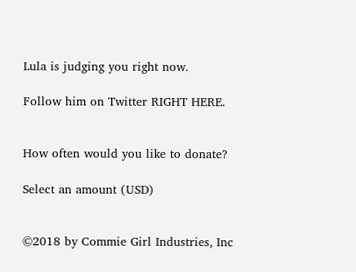Lula is judging you right now.

Follow him on Twitter RIGHT HERE.


How often would you like to donate?

Select an amount (USD)


©2018 by Commie Girl Industries, Inc